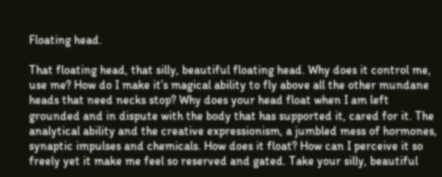Floating head.

That floating head, that silly, beautiful floating head. Why does it control me, use me? How do I make it’s magical ability to fly above all the other mundane heads that need necks stop? Why does your head float when I am left grounded and in dispute with the body that has supported it, cared for it. The analytical ability and the creative expressionism, a jumbled mess of hormones, synaptic impulses and chemicals. How does it float? How can I perceive it so freely yet it make me feel so reserved and gated. Take your silly, beautiful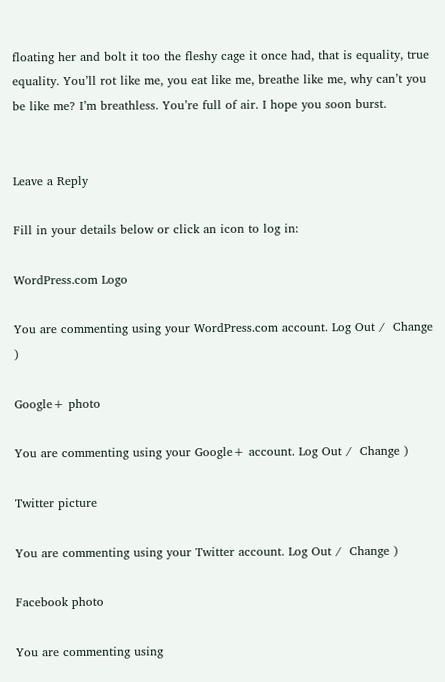floating her and bolt it too the fleshy cage it once had, that is equality, true equality. You’ll rot like me, you eat like me, breathe like me, why can’t you be like me? I’m breathless. You’re full of air. I hope you soon burst.


Leave a Reply

Fill in your details below or click an icon to log in:

WordPress.com Logo

You are commenting using your WordPress.com account. Log Out /  Change )

Google+ photo

You are commenting using your Google+ account. Log Out /  Change )

Twitter picture

You are commenting using your Twitter account. Log Out /  Change )

Facebook photo

You are commenting using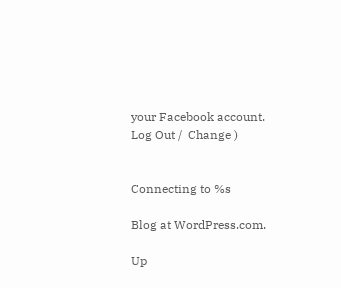your Facebook account. Log Out /  Change )


Connecting to %s

Blog at WordPress.com.

Up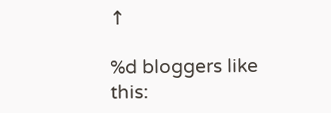↑

%d bloggers like this: